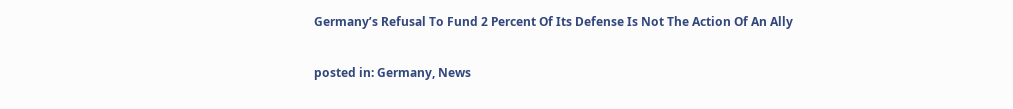Germany’s Refusal To Fund 2 Percent Of Its Defense Is Not The Action Of An Ally

posted in: Germany, News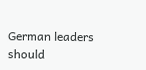German leaders should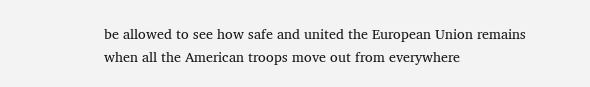be allowed to see how safe and united the European Union remains when all the American troops move out from everywhere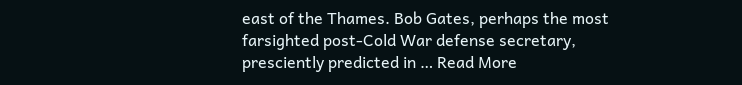east of the Thames. Bob Gates, perhaps the most farsighted post-Cold War defense secretary, presciently predicted in … Read More